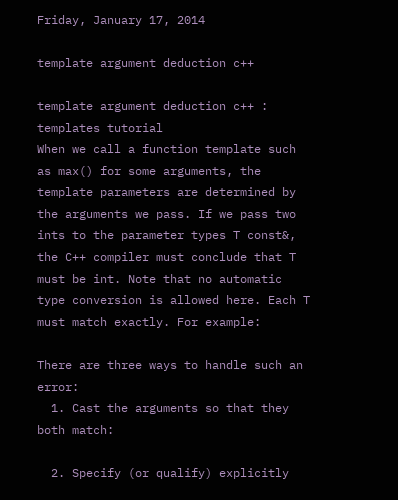Friday, January 17, 2014

template argument deduction c++

template argument deduction c++ : templates tutorial
When we call a function template such as max() for some arguments, the template parameters are determined by the arguments we pass. If we pass two ints to the parameter types T const&, the C++ compiler must conclude that T must be int. Note that no automatic type conversion is allowed here. Each T must match exactly. For example:

There are three ways to handle such an error:
  1. Cast the arguments so that they both match:

  2. Specify (or qualify) explicitly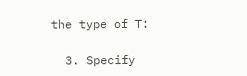the type of T:

  3. Specify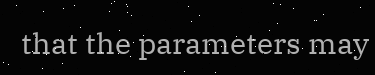that the parameters may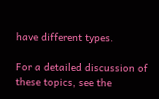have different types.

For a detailed discussion of these topics, see the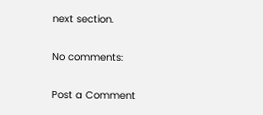next section.

No comments:

Post a Comment